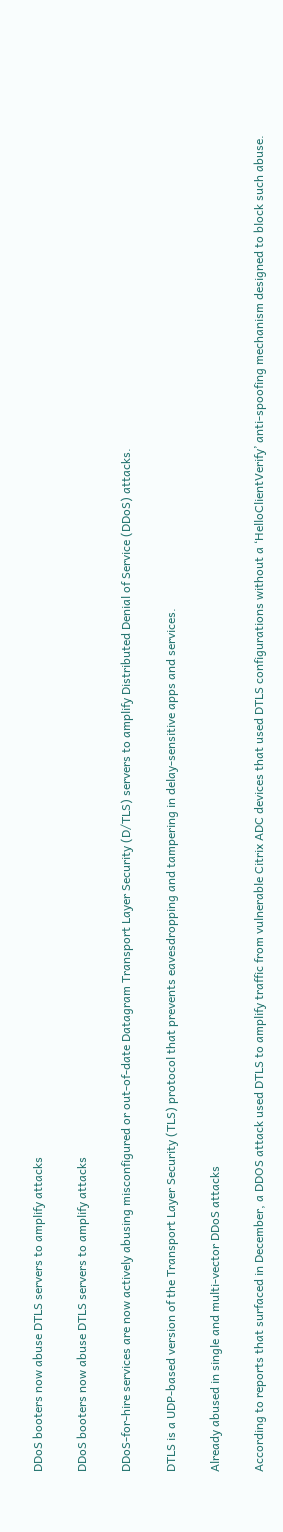DDoS booters now abuse DTLS servers to amplify attacks

DDoS booters now abuse DTLS servers to amplify attacks

DDoS-for-hire services are now actively abusing misconfigured or out-of-date Datagram Transport Layer Security (D/TLS) servers to amplify Distributed Denial of Service (DDoS) attacks.

DTLS is a UDP-based version of the Transport Layer Security (TLS) protocol that prevents eavesdropping and tampering in delay-sensitive apps and services.

Already abused in single and multi-vector DDoS attacks

According to reports that surfaced in December, a DDOS attack used DTLS to amplify traffic from vulnerable Citrix ADC devices that used DTLS configurations without a ‘HelloClientVerify’ anti-spoofing mechanism designed to block such abuse.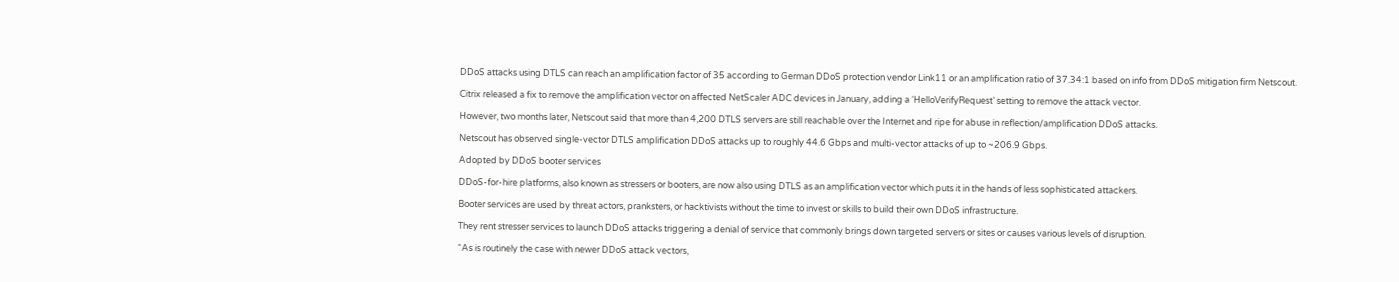DDoS attacks using DTLS can reach an amplification factor of 35 according to German DDoS protection vendor Link11 or an amplification ratio of 37.34:1 based on info from DDoS mitigation firm Netscout.

Citrix released a fix to remove the amplification vector on affected NetScaler ADC devices in January, adding a ‘HelloVerifyRequest’ setting to remove the attack vector.

However, two months later, Netscout said that more than 4,200 DTLS servers are still reachable over the Internet and ripe for abuse in reflection/amplification DDoS attacks.

Netscout has observed single-vector DTLS amplification DDoS attacks up to roughly 44.6 Gbps and multi-vector attacks of up to ~206.9 Gbps.

Adopted by DDoS booter services

DDoS-for-hire platforms, also known as stressers or booters, are now also using DTLS as an amplification vector which puts it in the hands of less sophisticated attackers.

Booter services are used by threat actors, pranksters, or hacktivists without the time to invest or skills to build their own DDoS infrastructure.

They rent stresser services to launch DDoS attacks triggering a denial of service that commonly brings down targeted servers or sites or causes various levels of disruption.

“As is routinely the case with newer DDoS attack vectors,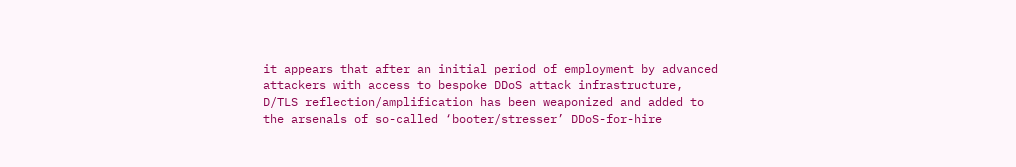it appears that after an initial period of employment by advanced attackers with access to bespoke DDoS attack infrastructure, D/TLS reflection/amplification has been weaponized and added to the arsenals of so-called ‘booter/stresser’ DDoS-for-hire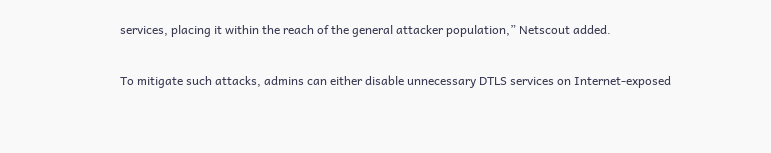services, placing it within the reach of the general attacker population,” Netscout added.

To mitigate such attacks, admins can either disable unnecessary DTLS services on Internet-exposed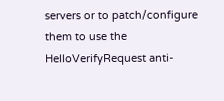servers or to patch/configure them to use the HelloVerifyRequest anti-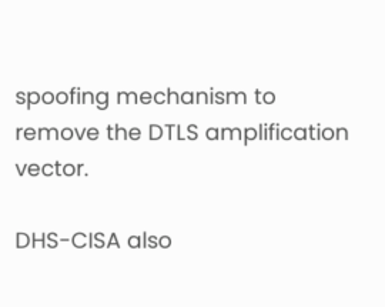spoofing mechanism to remove the DTLS amplification vector.

DHS-CISA also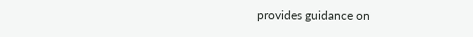provides guidance on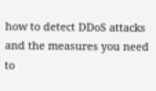how to detect DDoS attacks and the measures you need to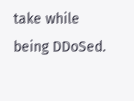take while being DDoSed.